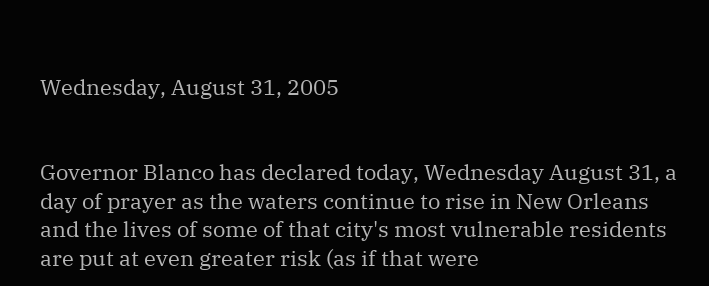Wednesday, August 31, 2005


Governor Blanco has declared today, Wednesday August 31, a day of prayer as the waters continue to rise in New Orleans and the lives of some of that city's most vulnerable residents are put at even greater risk (as if that were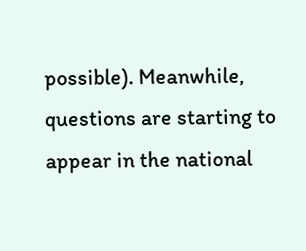possible). Meanwhile, questions are starting to appear in the national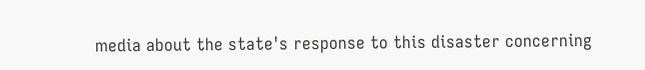media about the state's response to this disaster concerning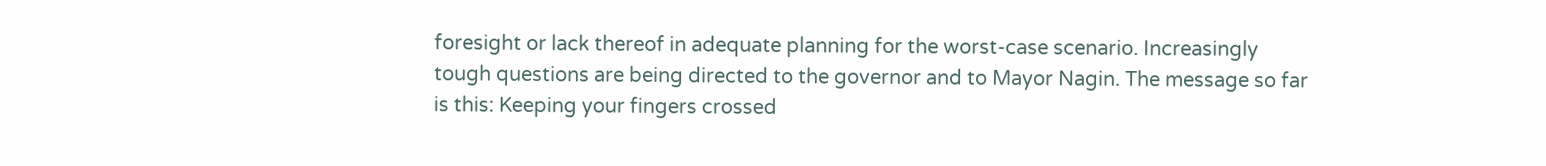foresight or lack thereof in adequate planning for the worst-case scenario. Increasingly tough questions are being directed to the governor and to Mayor Nagin. The message so far is this: Keeping your fingers crossed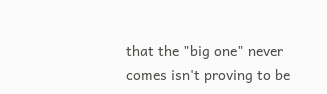that the "big one" never comes isn't proving to be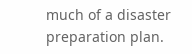much of a disaster preparation plan.